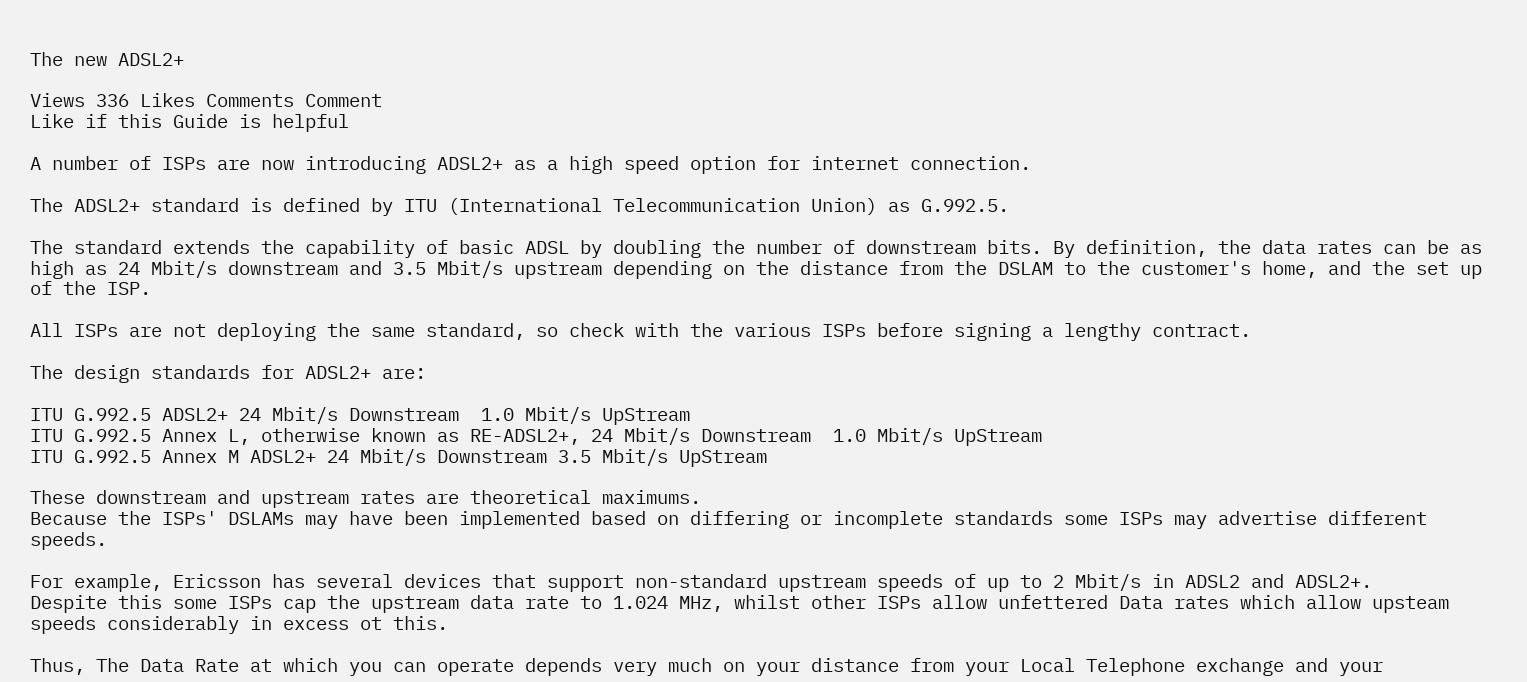The new ADSL2+

Views 336 Likes Comments Comment
Like if this Guide is helpful

A number of ISPs are now introducing ADSL2+ as a high speed option for internet connection.

The ADSL2+ standard is defined by ITU (International Telecommunication Union) as G.992.5.

The standard extends the capability of basic ADSL by doubling the number of downstream bits. By definition, the data rates can be as high as 24 Mbit/s downstream and 3.5 Mbit/s upstream depending on the distance from the DSLAM to the customer's home, and the set up of the ISP.

All ISPs are not deploying the same standard, so check with the various ISPs before signing a lengthy contract.

The design standards for ADSL2+ are:

ITU G.992.5 ADSL2+ 24 Mbit/s Downstream  1.0 Mbit/s UpStream
ITU G.992.5 Annex L, otherwise known as RE-ADSL2+, 24 Mbit/s Downstream  1.0 Mbit/s UpStream
ITU G.992.5 Annex M ADSL2+ 24 Mbit/s Downstream 3.5 Mbit/s UpStream

These downstream and upstream rates are theoretical maximums.
Because the ISPs' DSLAMs may have been implemented based on differing or incomplete standards some ISPs may advertise different speeds.

For example, Ericsson has several devices that support non-standard upstream speeds of up to 2 Mbit/s in ADSL2 and ADSL2+.
Despite this some ISPs cap the upstream data rate to 1.024 MHz, whilst other ISPs allow unfettered Data rates which allow upsteam speeds considerably in excess ot this.

Thus, The Data Rate at which you can operate depends very much on your distance from your Local Telephone exchange and your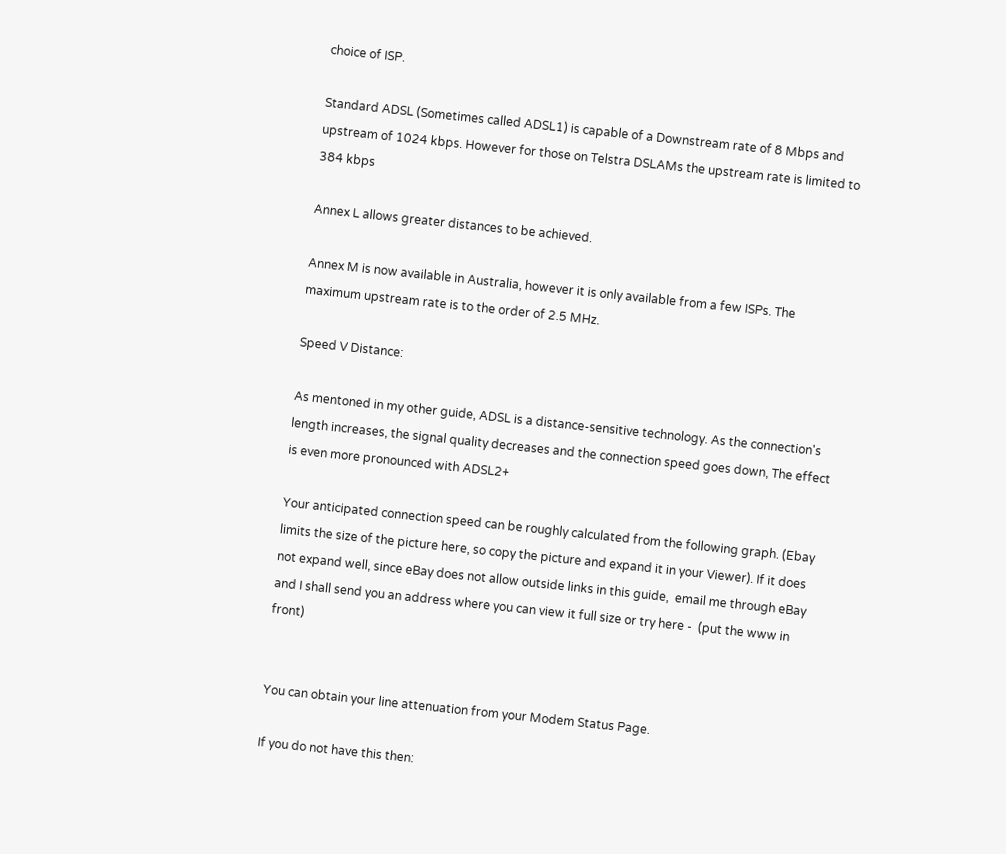choice of ISP.

Standard ADSL (Sometimes called ADSL1) is capable of a Downstream rate of 8 Mbps and upstream of 1024 kbps. However for those on Telstra DSLAMs the upstream rate is limited to 384 kbps

Annex L allows greater distances to be achieved.

Annex M is now available in Australia, however it is only available from a few ISPs. The maximum upstream rate is to the order of 2.5 MHz.

Speed V Distance:

As mentoned in my other guide, ADSL is a distance-sensitive technology. As the connection's length increases, the signal quality decreases and the connection speed goes down, The effect is even more pronounced with ADSL2+

Your anticipated connection speed can be roughly calculated from the following graph. (Ebay limits the size of the picture here, so copy the picture and expand it in your Viewer). If it does not expand well, since eBay does not allow outside links in this guide,  email me through eBay and I shall send you an address where you can view it full size or try here -  (put the www in front)


You can obtain your line attenuation from your Modem Status Page.

If you do not have this then: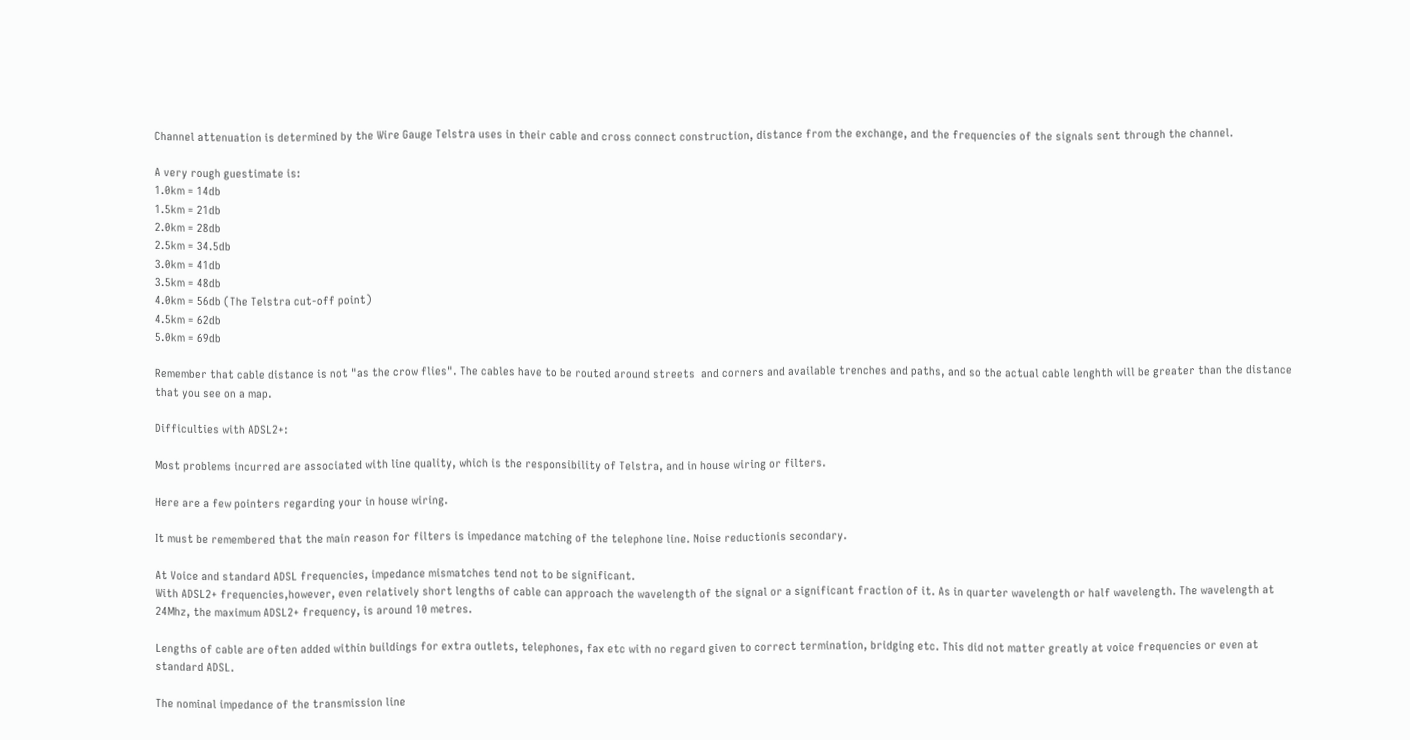Channel attenuation is determined by the Wire Gauge Telstra uses in their cable and cross connect construction, distance from the exchange, and the frequencies of the signals sent through the channel.

A very rough guestimate is:
1.0km = 14db
1.5km = 21db
2.0km = 28db
2.5km = 34.5db
3.0km = 41db
3.5km = 48db
4.0km = 56db (The Telstra cut-off point)
4.5km = 62db
5.0km = 69db

Remember that cable distance is not "as the crow flies". The cables have to be routed around streets  and corners and available trenches and paths, and so the actual cable lenghth will be greater than the distance that you see on a map.

Difficulties with ADSL2+:

Most problems incurred are associated with line quality, which is the responsibility of Telstra, and in house wiring or filters.

Here are a few pointers regarding your in house wiring.

It must be remembered that the main reason for filters is impedance matching of the telephone line. Noise reductionis secondary.

At Voice and standard ADSL frequencies, impedance mismatches tend not to be significant.
With ADSL2+ frequencies,however, even relatively short lengths of cable can approach the wavelength of the signal or a significant fraction of it. As in quarter wavelength or half wavelength. The wavelength at 24Mhz, the maximum ADSL2+ frequency, is around 10 metres.

Lengths of cable are often added within buildings for extra outlets, telephones, fax etc with no regard given to correct termination, bridging etc. This did not matter greatly at voice frequencies or even at standard ADSL.

The nominal impedance of the transmission line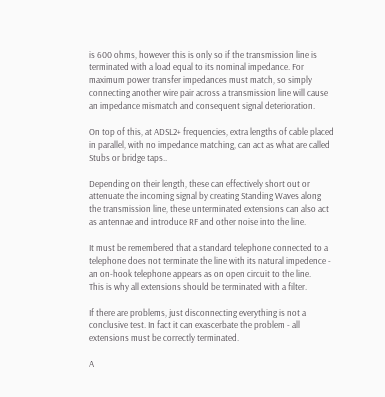is 600 ohms, however this is only so if the transmission line is terminated with a load equal to its nominal impedance. For maximum power transfer impedances must match, so simply connecting another wire pair across a transmission line will cause an impedance mismatch and consequent signal deterioration.

On top of this, at ADSL2+ frequencies, extra lengths of cable placed in parallel, with no impedance matching, can act as what are called Stubs or bridge taps..

Depending on their length, these can effectively short out or attenuate the incoming signal by creating Standing Waves along the transmission line, these unterminated extensions can also act as antennae and introduce RF and other noise into the line.

It must be remembered that a standard telephone connected to a telephone does not terminate the line with its natural impedence - an on-hook telephone appears as on open circuit to the line.
This is why all extensions should be terminated with a filter.

If there are problems, just disconnecting everything is not a conclusive test. In fact it can exascerbate the problem - all extensions must be correctly terminated.

A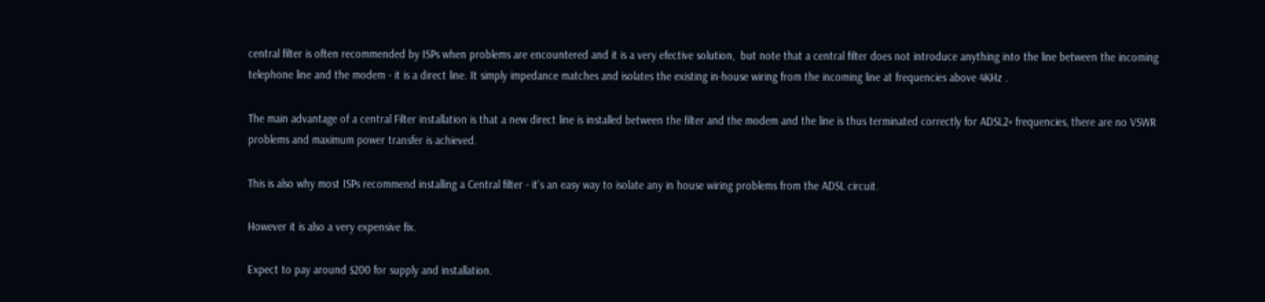central filter is often recommended by ISPs when problems are encountered and it is a very efective solution,  but note that a central filter does not introduce anything into the line between the incoming telephone line and the modem - it is a direct line. It simply impedance matches and isolates the existing in-house wiring from the incoming line at frequencies above 4KHz .

The main advantage of a central Filter installation is that a new direct line is installed between the filter and the modem and the line is thus terminated correctly for ADSL2+ frequencies, there are no VSWR problems and maximum power transfer is achieved.

This is also why most ISPs recommend installing a Central filter - it's an easy way to isolate any in house wiring problems from the ADSL circuit.

However it is also a very expensive fix.

Expect to pay around $200 for supply and installation.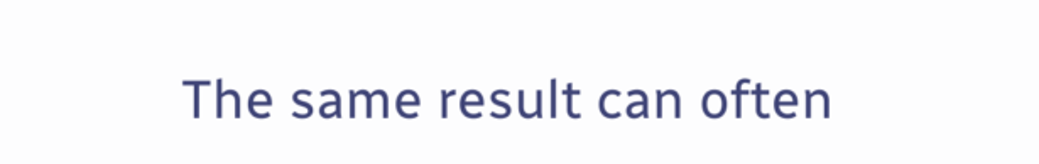The same result can often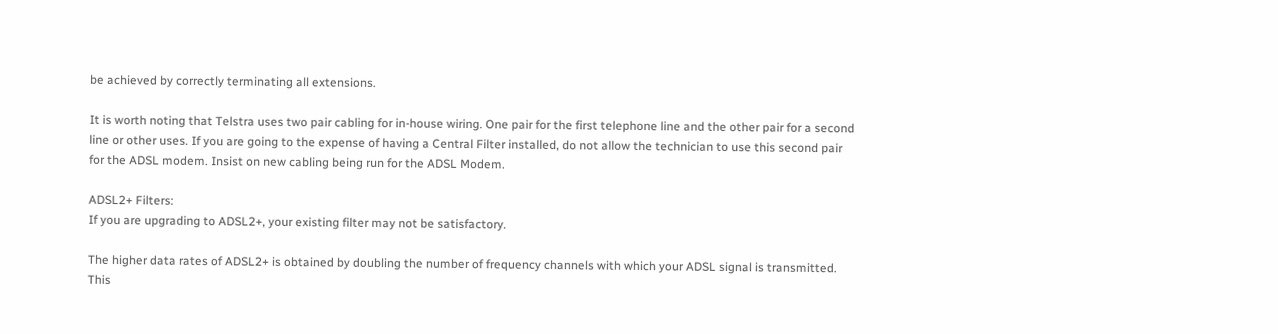be achieved by correctly terminating all extensions.

It is worth noting that Telstra uses two pair cabling for in-house wiring. One pair for the first telephone line and the other pair for a second line or other uses. If you are going to the expense of having a Central Filter installed, do not allow the technician to use this second pair for the ADSL modem. Insist on new cabling being run for the ADSL Modem.

ADSL2+ Filters:
If you are upgrading to ADSL2+, your existing filter may not be satisfactory.

The higher data rates of ADSL2+ is obtained by doubling the number of frequency channels with which your ADSL signal is transmitted.
This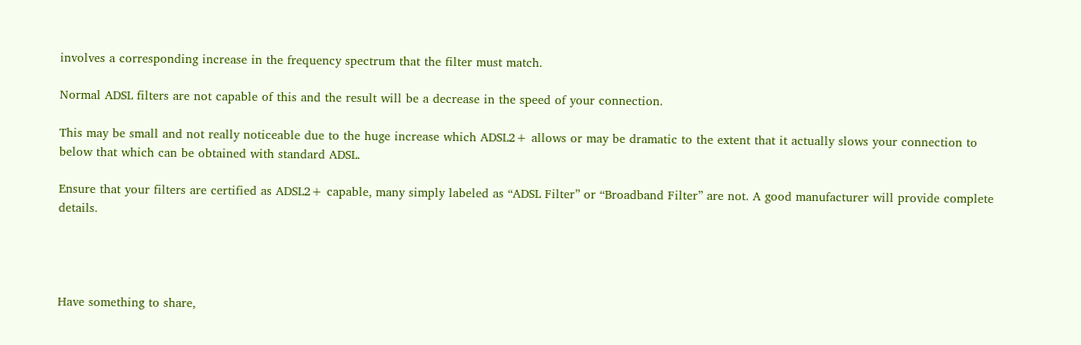involves a corresponding increase in the frequency spectrum that the filter must match.

Normal ADSL filters are not capable of this and the result will be a decrease in the speed of your connection.

This may be small and not really noticeable due to the huge increase which ADSL2+ allows or may be dramatic to the extent that it actually slows your connection to below that which can be obtained with standard ADSL.

Ensure that your filters are certified as ADSL2+ capable, many simply labeled as “ADSL Filter” or “Broadband Filter” are not. A good manufacturer will provide complete details.




Have something to share,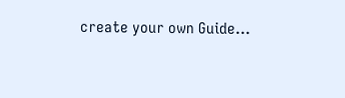create your own Guide...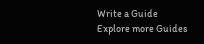Write a Guide
Explore more Guides